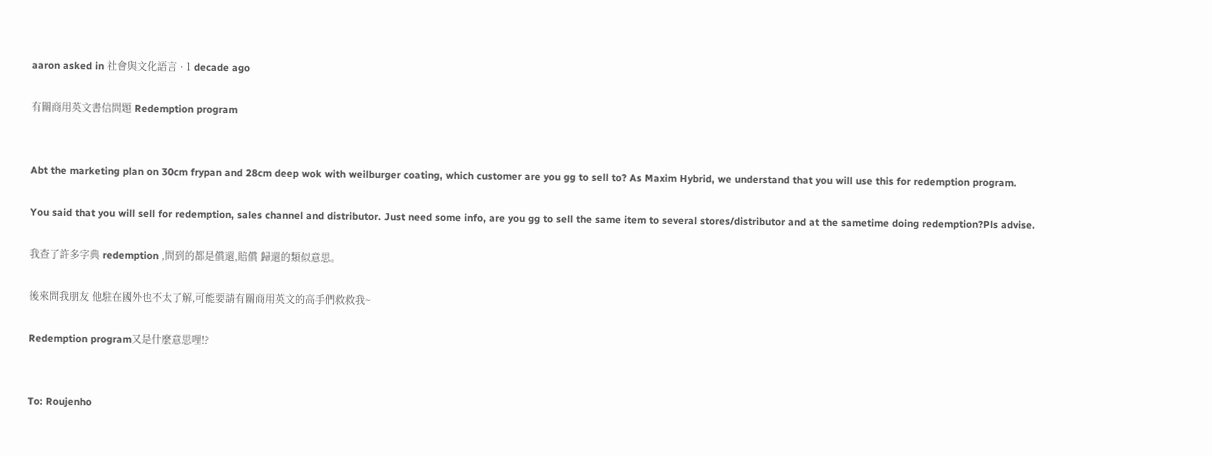aaron asked in 社會與文化語言 · 1 decade ago

有關商用英文書信問題 Redemption program


Abt the marketing plan on 30cm frypan and 28cm deep wok with weilburger coating, which customer are you gg to sell to? As Maxim Hybrid, we understand that you will use this for redemption program.

You said that you will sell for redemption, sales channel and distributor. Just need some info, are you gg to sell the same item to several stores/distributor and at the sametime doing redemption?Pls advise.

我查了許多字典 redemption ,問到的都是償還,賠償 歸還的類似意思。

後來問我朋友 他駐在國外也不太了解,可能要請有關商用英文的高手們救救我~

Redemption program又是什麼意思哩!?


To: Roujenho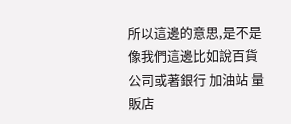所以這邊的意思,是不是像我們這邊比如說百貨公司或著銀行 加油站 量販店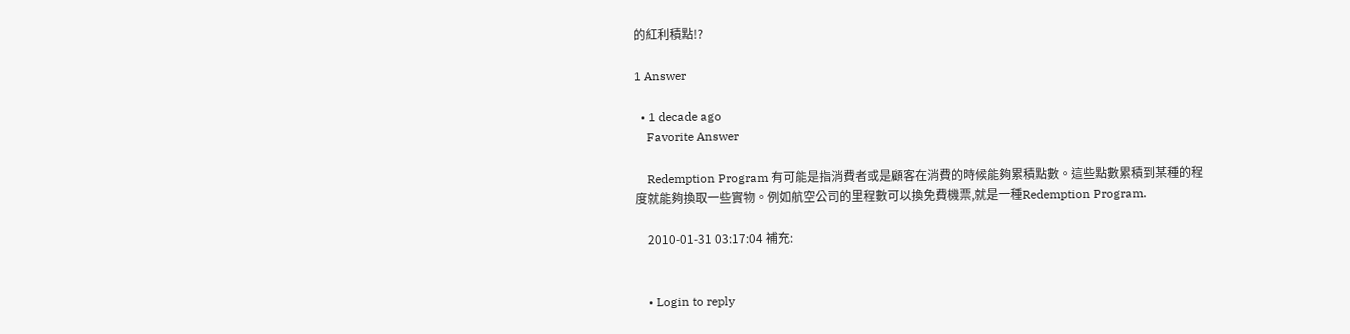的紅利積點!?

1 Answer

  • 1 decade ago
    Favorite Answer

    Redemption Program 有可能是指消費者或是顧客在消費的時候能夠累積點數。這些點數累積到某種的程度就能夠換取一些實物。例如航空公司的里程數可以換免費機票,就是一種Redemption Program.

    2010-01-31 03:17:04 補充:


    • Login to reply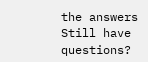the answers
Still have questions?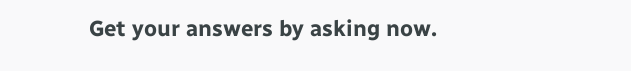Get your answers by asking now.